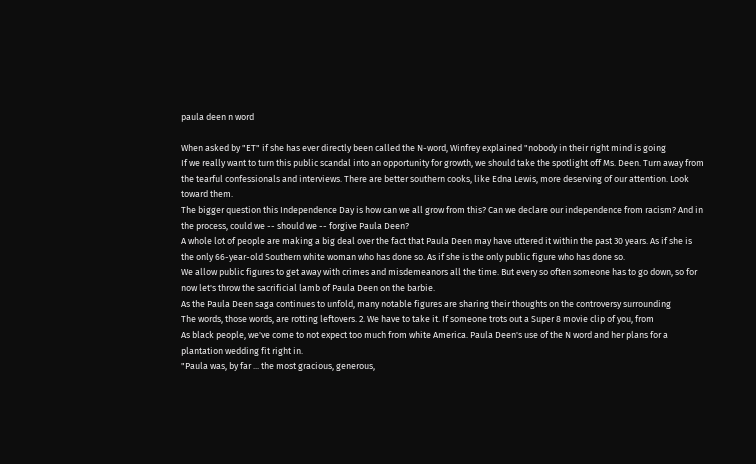paula deen n word

When asked by "ET" if she has ever directly been called the N-word, Winfrey explained "nobody in their right mind is going
If we really want to turn this public scandal into an opportunity for growth, we should take the spotlight off Ms. Deen. Turn away from the tearful confessionals and interviews. There are better southern cooks, like Edna Lewis, more deserving of our attention. Look toward them.
The bigger question this Independence Day is how can we all grow from this? Can we declare our independence from racism? And in the process, could we -- should we -- forgive Paula Deen?
A whole lot of people are making a big deal over the fact that Paula Deen may have uttered it within the past 30 years. As if she is the only 66-year-old Southern white woman who has done so. As if she is the only public figure who has done so.
We allow public figures to get away with crimes and misdemeanors all the time. But every so often someone has to go down, so for now let's throw the sacrificial lamb of Paula Deen on the barbie.
As the Paula Deen saga continues to unfold, many notable figures are sharing their thoughts on the controversy surrounding
The words, those words, are rotting leftovers. 2. We have to take it. If someone trots out a Super 8 movie clip of you, from
As black people, we've come to not expect too much from white America. Paula Deen's use of the N word and her plans for a plantation wedding fit right in.
"Paula was, by far ... the most gracious, generous,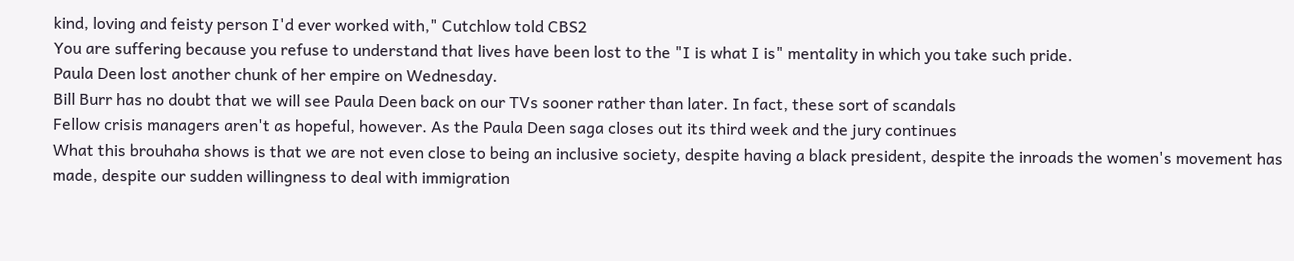kind, loving and feisty person I'd ever worked with," Cutchlow told CBS2
You are suffering because you refuse to understand that lives have been lost to the "I is what I is" mentality in which you take such pride.
Paula Deen lost another chunk of her empire on Wednesday.
Bill Burr has no doubt that we will see Paula Deen back on our TVs sooner rather than later. In fact, these sort of scandals
Fellow crisis managers aren't as hopeful, however. As the Paula Deen saga closes out its third week and the jury continues
What this brouhaha shows is that we are not even close to being an inclusive society, despite having a black president, despite the inroads the women's movement has made, despite our sudden willingness to deal with immigration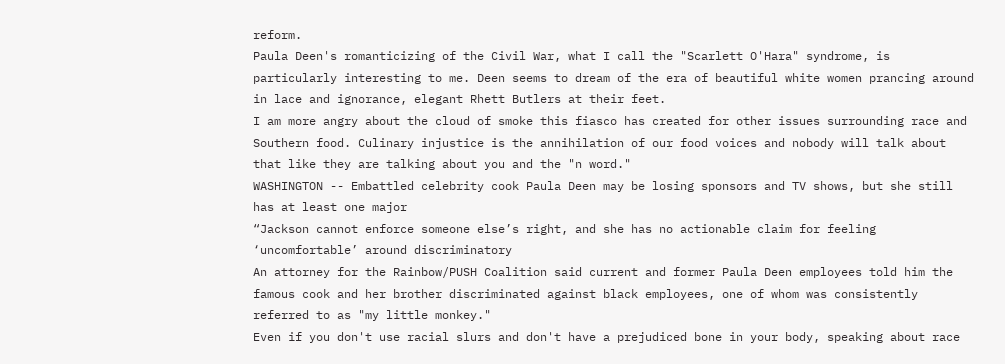reform.
Paula Deen's romanticizing of the Civil War, what I call the "Scarlett O'Hara" syndrome, is particularly interesting to me. Deen seems to dream of the era of beautiful white women prancing around in lace and ignorance, elegant Rhett Butlers at their feet.
I am more angry about the cloud of smoke this fiasco has created for other issues surrounding race and Southern food. Culinary injustice is the annihilation of our food voices and nobody will talk about that like they are talking about you and the "n word."
WASHINGTON -- Embattled celebrity cook Paula Deen may be losing sponsors and TV shows, but she still has at least one major
“Jackson cannot enforce someone else’s right, and she has no actionable claim for feeling ‘uncomfortable’ around discriminatory
An attorney for the Rainbow/PUSH Coalition said current and former Paula Deen employees told him the famous cook and her brother discriminated against black employees, one of whom was consistently referred to as "my little monkey."
Even if you don't use racial slurs and don't have a prejudiced bone in your body, speaking about race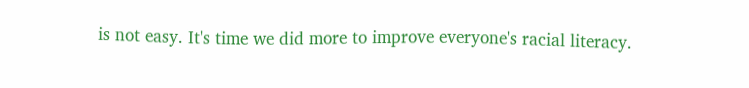is not easy. It's time we did more to improve everyone's racial literacy.